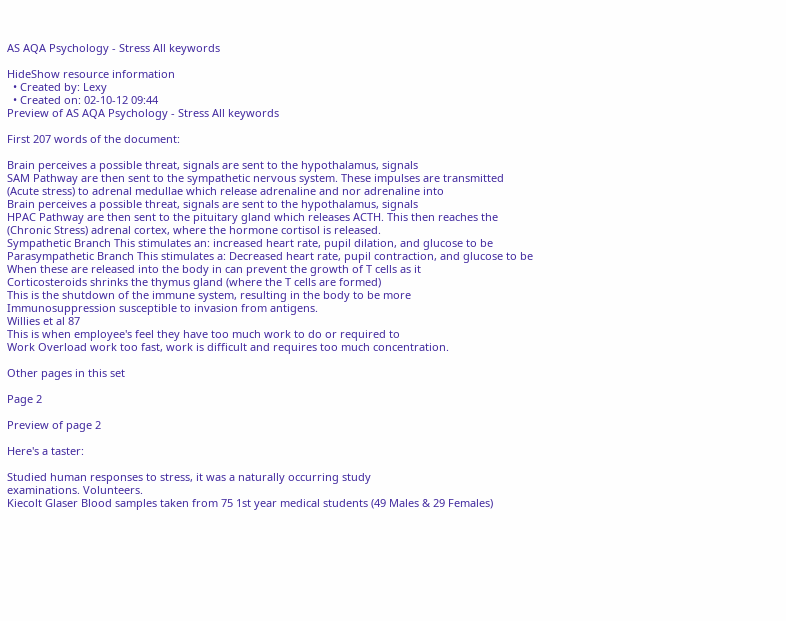AS AQA Psychology - Stress All keywords

HideShow resource information
  • Created by: Lexy
  • Created on: 02-10-12 09:44
Preview of AS AQA Psychology - Stress All keywords

First 207 words of the document:

Brain perceives a possible threat, signals are sent to the hypothalamus, signals
SAM Pathway are then sent to the sympathetic nervous system. These impulses are transmitted
(Acute stress) to adrenal medullae which release adrenaline and nor adrenaline into
Brain perceives a possible threat, signals are sent to the hypothalamus, signals
HPAC Pathway are then sent to the pituitary gland which releases ACTH. This then reaches the
(Chronic Stress) adrenal cortex, where the hormone cortisol is released.
Sympathetic Branch This stimulates an: increased heart rate, pupil dilation, and glucose to be
Parasympathetic Branch This stimulates a: Decreased heart rate, pupil contraction, and glucose to be
When these are released into the body in can prevent the growth of T cells as it
Corticosteroids shrinks the thymus gland (where the T cells are formed)
This is the shutdown of the immune system, resulting in the body to be more
Immunosuppression susceptible to invasion from antigens.
Willies et al 87
This is when employee's feel they have too much work to do or required to
Work Overload work too fast, work is difficult and requires too much concentration.

Other pages in this set

Page 2

Preview of page 2

Here's a taster:

Studied human responses to stress, it was a naturally occurring study
examinations. Volunteers.
Kiecolt Glaser Blood samples taken from 75 1st year medical students (49 Males & 29 Females)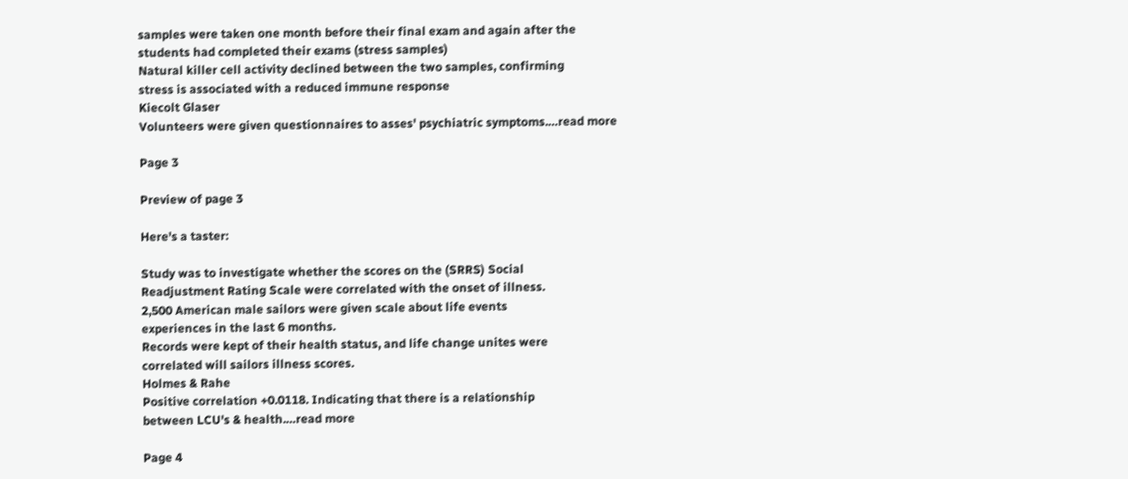samples were taken one month before their final exam and again after the
students had completed their exams (stress samples)
Natural killer cell activity declined between the two samples, confirming
stress is associated with a reduced immune response
Kiecolt Glaser
Volunteers were given questionnaires to asses' psychiatric symptoms.…read more

Page 3

Preview of page 3

Here's a taster:

Study was to investigate whether the scores on the (SRRS) Social
Readjustment Rating Scale were correlated with the onset of illness.
2,500 American male sailors were given scale about life events
experiences in the last 6 months.
Records were kept of their health status, and life change unites were
correlated will sailors illness scores.
Holmes & Rahe
Positive correlation +0.0118. Indicating that there is a relationship
between LCU's & health.…read more

Page 4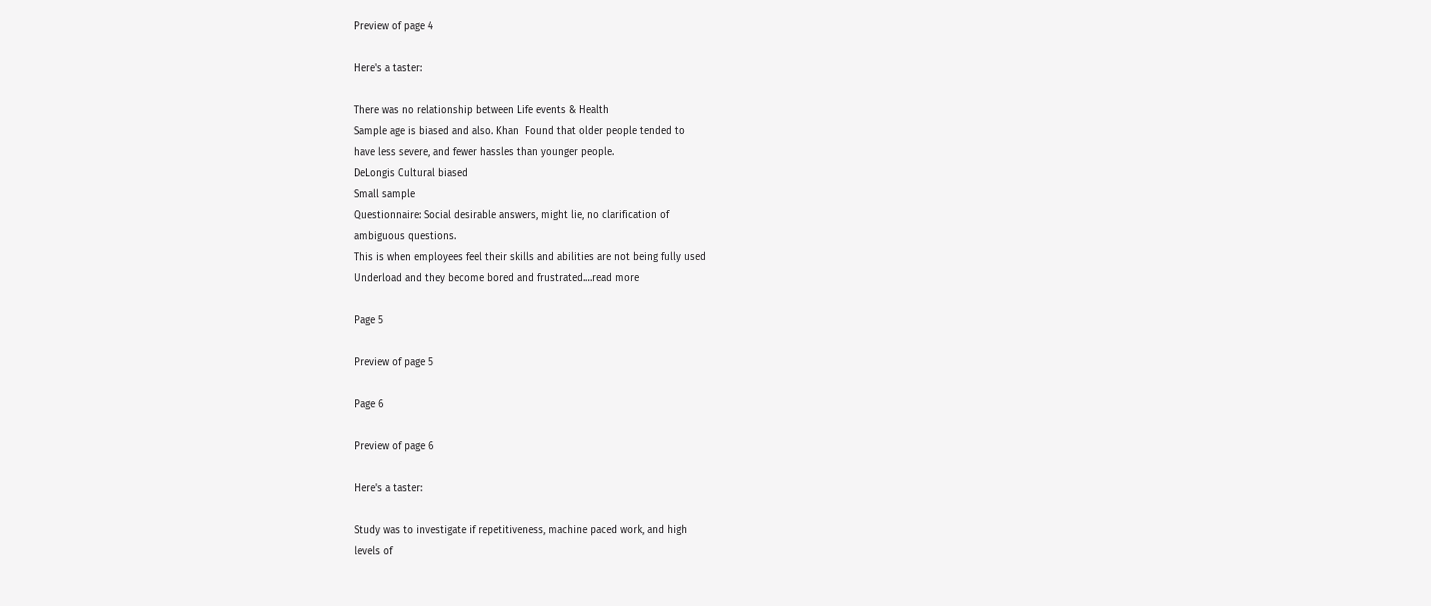Preview of page 4

Here's a taster:

There was no relationship between Life events & Health
Sample age is biased and also. Khan  Found that older people tended to
have less severe, and fewer hassles than younger people.
DeLongis Cultural biased
Small sample
Questionnaire: Social desirable answers, might lie, no clarification of
ambiguous questions.
This is when employees feel their skills and abilities are not being fully used
Underload and they become bored and frustrated.…read more

Page 5

Preview of page 5

Page 6

Preview of page 6

Here's a taster:

Study was to investigate if repetitiveness, machine paced work, and high
levels of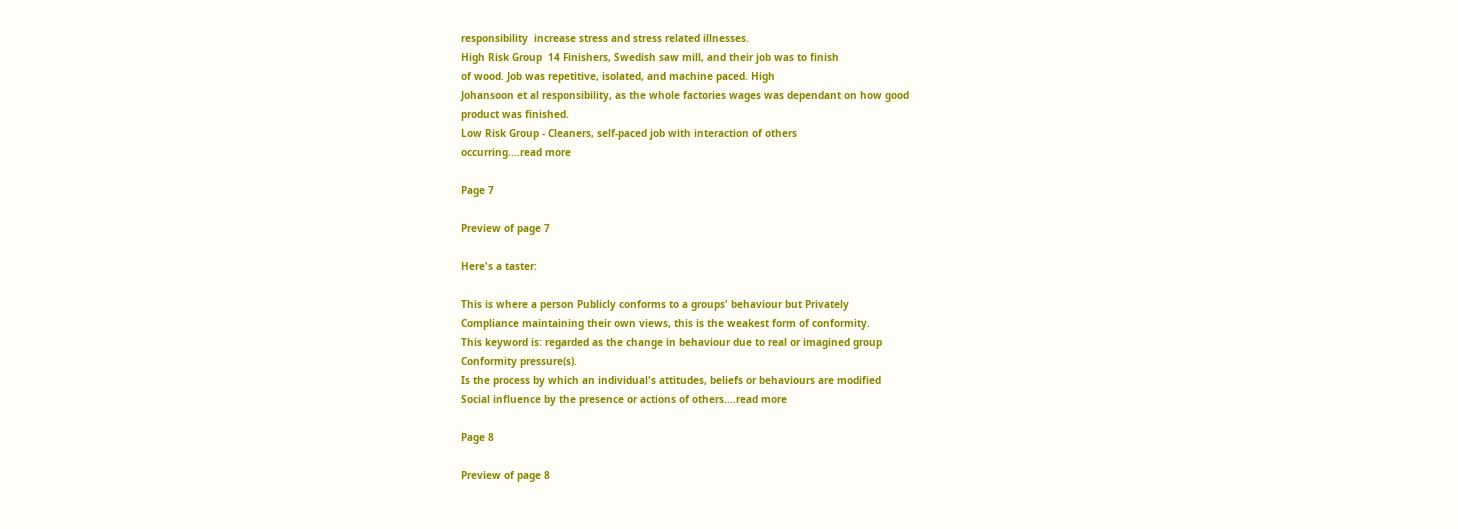responsibility  increase stress and stress related illnesses.
High Risk Group  14 Finishers, Swedish saw mill, and their job was to finish
of wood. Job was repetitive, isolated, and machine paced. High
Johansoon et al responsibility, as the whole factories wages was dependant on how good
product was finished.
Low Risk Group - Cleaners, self-paced job with interaction of others
occurring.…read more

Page 7

Preview of page 7

Here's a taster:

This is where a person Publicly conforms to a groups' behaviour but Privately
Compliance maintaining their own views, this is the weakest form of conformity.
This keyword is: regarded as the change in behaviour due to real or imagined group
Conformity pressure(s).
Is the process by which an individual's attitudes, beliefs or behaviours are modified
Social influence by the presence or actions of others.…read more

Page 8

Preview of page 8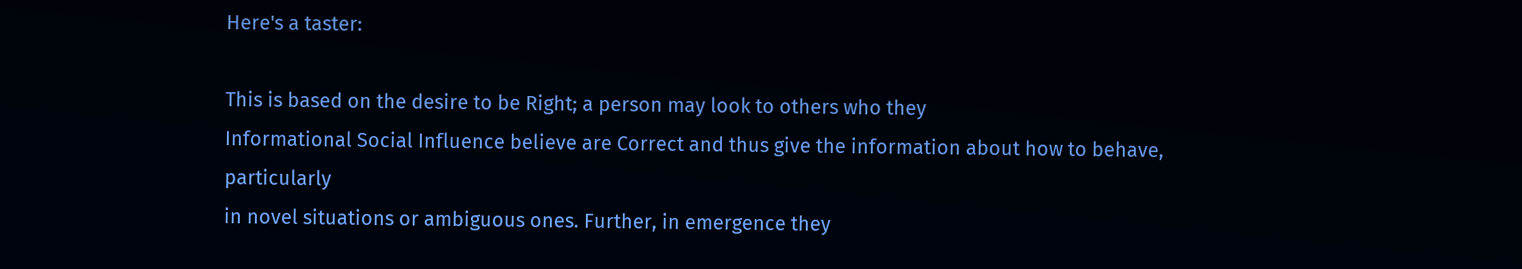Here's a taster:

This is based on the desire to be Right; a person may look to others who they
Informational Social Influence believe are Correct and thus give the information about how to behave, particularly
in novel situations or ambiguous ones. Further, in emergence they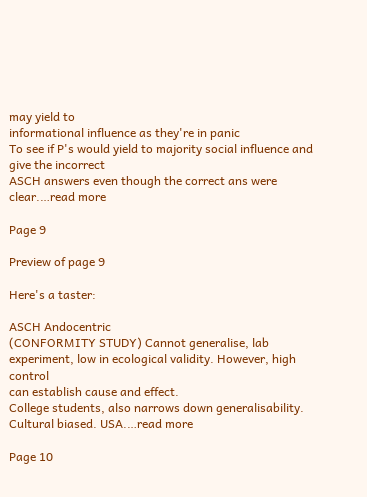may yield to
informational influence as they're in panic
To see if P's would yield to majority social influence and give the incorrect
ASCH answers even though the correct ans were clear.…read more

Page 9

Preview of page 9

Here's a taster:

ASCH Andocentric
(CONFORMITY STUDY) Cannot generalise, lab experiment, low in ecological validity. However, high control
can establish cause and effect.
College students, also narrows down generalisability.
Cultural biased. USA.…read more

Page 10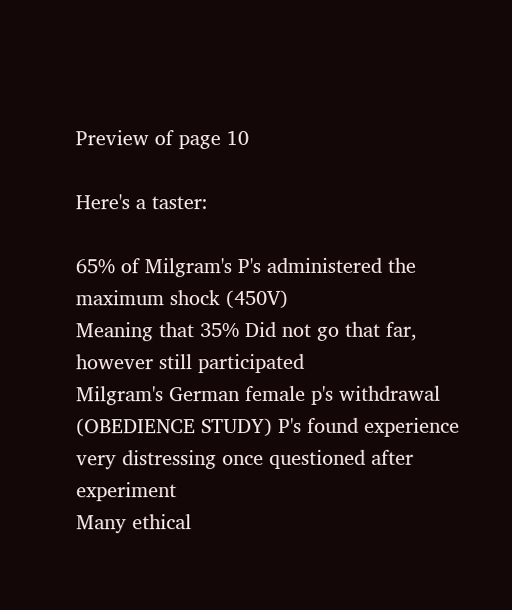Preview of page 10

Here's a taster:

65% of Milgram's P's administered the maximum shock (450V)
Meaning that 35% Did not go that far, however still participated
Milgram's German female p's withdrawal
(OBEDIENCE STUDY) P's found experience very distressing once questioned after experiment
Many ethical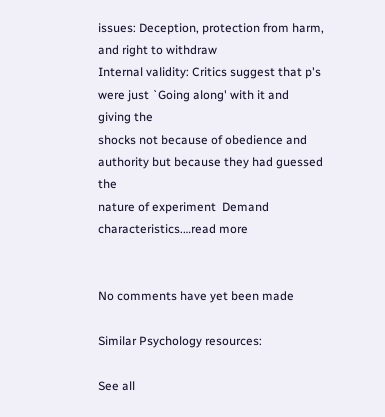issues: Deception, protection from harm, and right to withdraw
Internal validity: Critics suggest that p's were just `Going along' with it and giving the
shocks not because of obedience and authority but because they had guessed the
nature of experiment  Demand characteristics.…read more


No comments have yet been made

Similar Psychology resources:

See all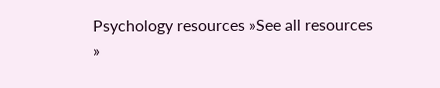Psychology resources »See all resources »